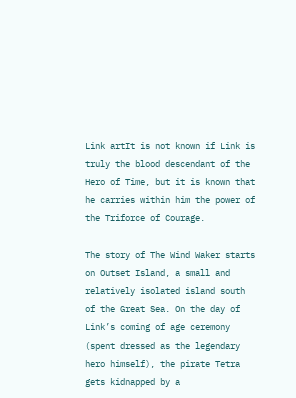Link artIt is not known if Link is truly the blood descendant of the Hero of Time, but it is known that he carries within him the power of the Triforce of Courage.

The story of The Wind Waker starts on Outset Island, a small and relatively isolated island south of the Great Sea. On the day of Link’s coming of age ceremony (spent dressed as the legendary hero himself), the pirate Tetra gets kidnapped by a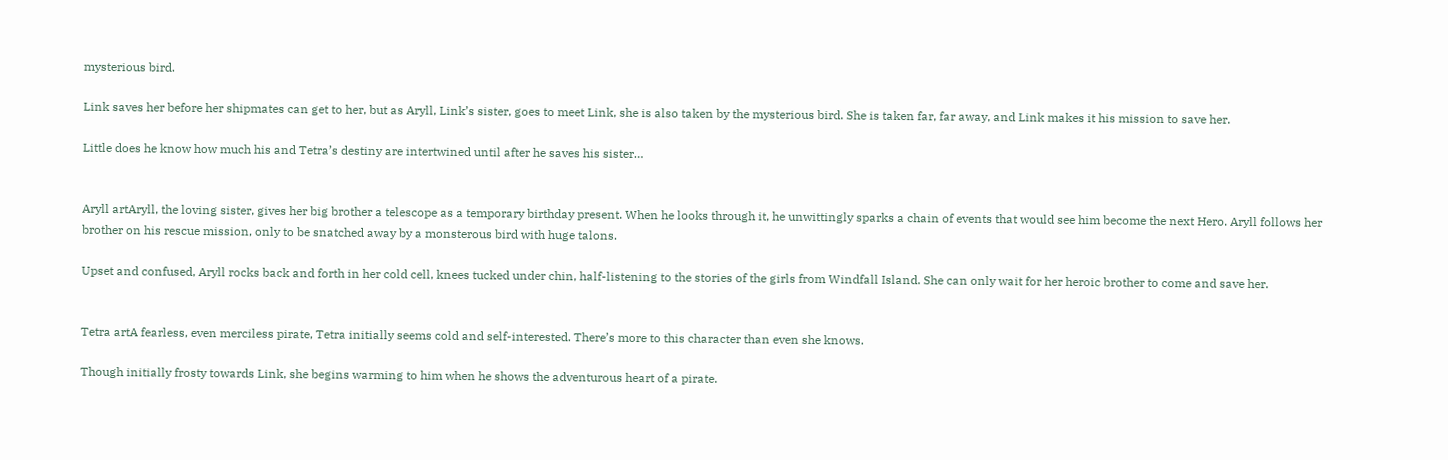mysterious bird.

Link saves her before her shipmates can get to her, but as Aryll, Link’s sister, goes to meet Link, she is also taken by the mysterious bird. She is taken far, far away, and Link makes it his mission to save her.

Little does he know how much his and Tetra’s destiny are intertwined until after he saves his sister…


Aryll artAryll, the loving sister, gives her big brother a telescope as a temporary birthday present. When he looks through it, he unwittingly sparks a chain of events that would see him become the next Hero. Aryll follows her brother on his rescue mission, only to be snatched away by a monsterous bird with huge talons.

Upset and confused, Aryll rocks back and forth in her cold cell, knees tucked under chin, half-listening to the stories of the girls from Windfall Island. She can only wait for her heroic brother to come and save her.


Tetra artA fearless, even merciless pirate, Tetra initially seems cold and self-interested. There’s more to this character than even she knows.

Though initially frosty towards Link, she begins warming to him when he shows the adventurous heart of a pirate.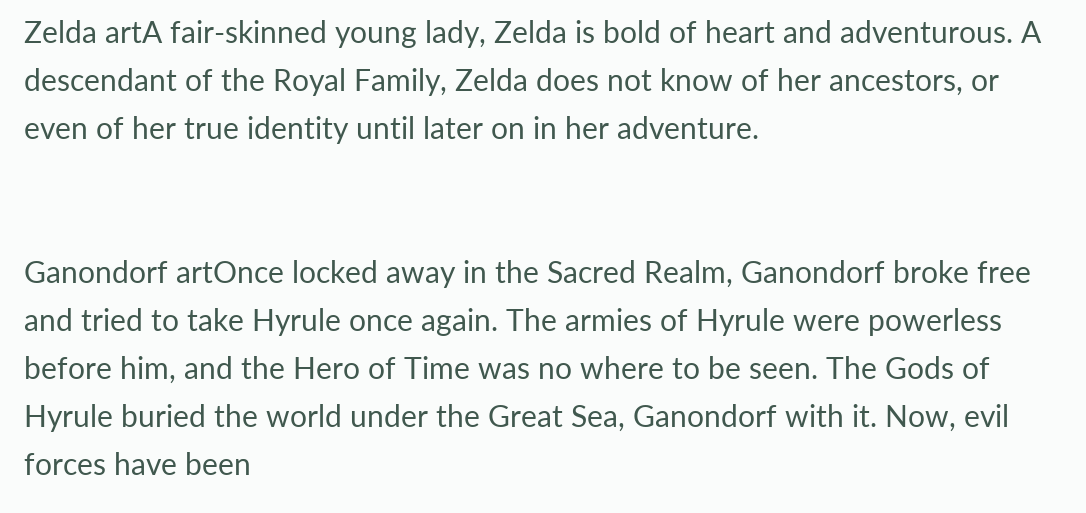Zelda artA fair-skinned young lady, Zelda is bold of heart and adventurous. A descendant of the Royal Family, Zelda does not know of her ancestors, or even of her true identity until later on in her adventure.


Ganondorf artOnce locked away in the Sacred Realm, Ganondorf broke free and tried to take Hyrule once again. The armies of Hyrule were powerless before him, and the Hero of Time was no where to be seen. The Gods of Hyrule buried the world under the Great Sea, Ganondorf with it. Now, evil forces have been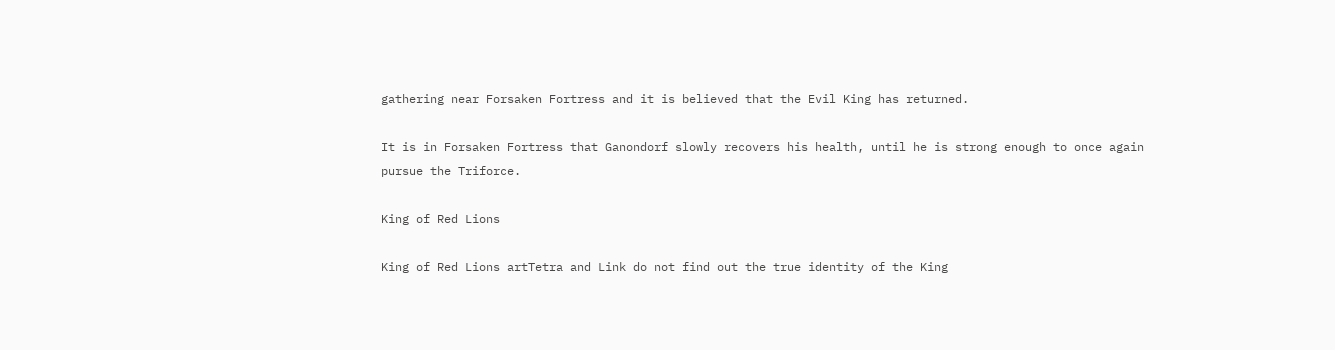gathering near Forsaken Fortress and it is believed that the Evil King has returned.

It is in Forsaken Fortress that Ganondorf slowly recovers his health, until he is strong enough to once again pursue the Triforce.

King of Red Lions

King of Red Lions artTetra and Link do not find out the true identity of the King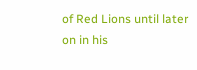of Red Lions until later on in his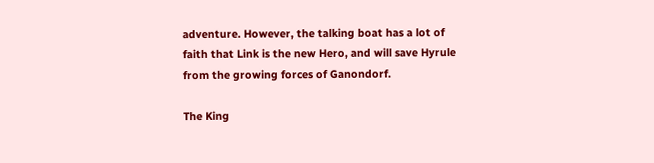adventure. However, the talking boat has a lot of faith that Link is the new Hero, and will save Hyrule from the growing forces of Ganondorf.

The King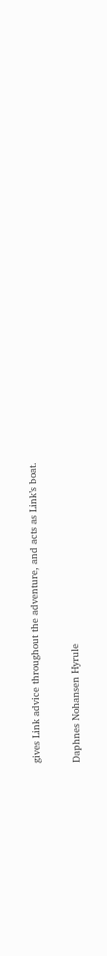gives Link advice throughout the adventure, and acts as Link’s boat.

Daphnes Nohansen Hyrule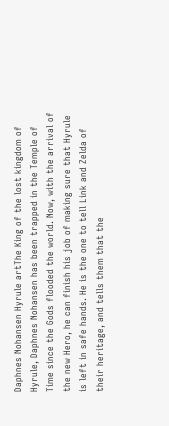Daphnes Nohansen Hyrule artThe King of the lost kingdom of Hyrule, Daphnes Nohansen has been trapped in the Temple of Time since the Gods flooded the world. Now, with the arrival of the new Hero, he can finish his job of making sure that Hyrule is left in safe hands. He is the one to tell Link and Zelda of their heritage, and tells them that the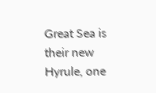Great Sea is their new Hyrule, one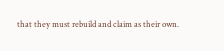that they must rebuild and claim as their own.